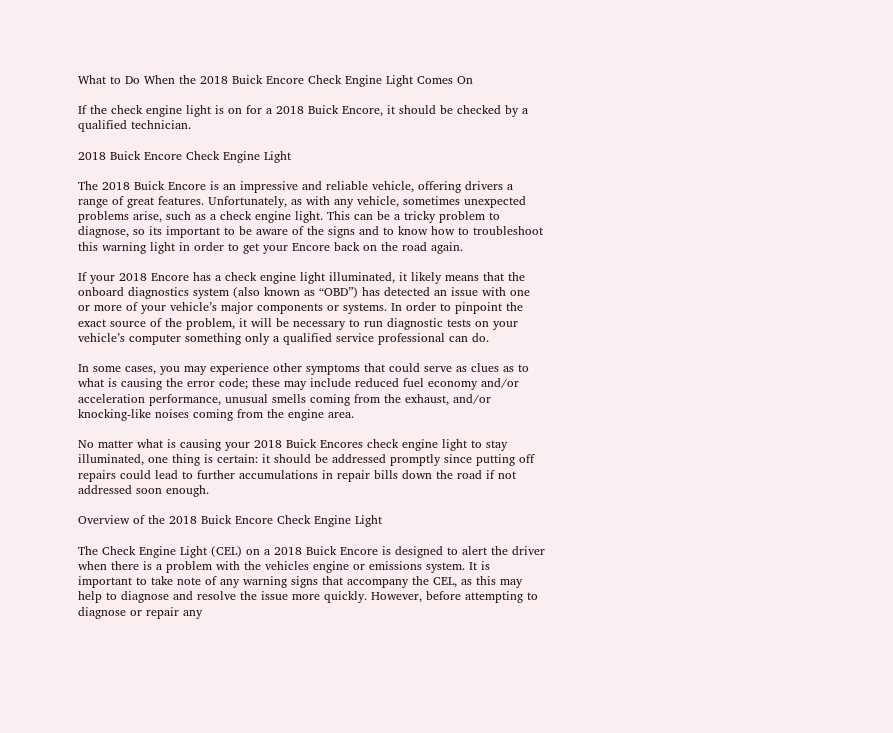What to Do When the 2018 Buick Encore Check Engine Light Comes On

If the check engine light is on for a 2018 Buick Encore, it should be checked by a qualified technician.

2018 Buick Encore Check Engine Light

The 2018 Buick Encore is an impressive and reliable vehicle, offering drivers a range of great features. Unfortunately, as with any vehicle, sometimes unexpected problems arise, such as a check engine light. This can be a tricky problem to diagnose, so its important to be aware of the signs and to know how to troubleshoot this warning light in order to get your Encore back on the road again.

If your 2018 Encore has a check engine light illuminated, it likely means that the onboard diagnostics system (also known as “OBD”) has detected an issue with one or more of your vehicle’s major components or systems. In order to pinpoint the exact source of the problem, it will be necessary to run diagnostic tests on your vehicle’s computer something only a qualified service professional can do.

In some cases, you may experience other symptoms that could serve as clues as to what is causing the error code; these may include reduced fuel economy and/or acceleration performance, unusual smells coming from the exhaust, and/or knocking-like noises coming from the engine area.

No matter what is causing your 2018 Buick Encores check engine light to stay illuminated, one thing is certain: it should be addressed promptly since putting off repairs could lead to further accumulations in repair bills down the road if not addressed soon enough.

Overview of the 2018 Buick Encore Check Engine Light

The Check Engine Light (CEL) on a 2018 Buick Encore is designed to alert the driver when there is a problem with the vehicles engine or emissions system. It is important to take note of any warning signs that accompany the CEL, as this may help to diagnose and resolve the issue more quickly. However, before attempting to diagnose or repair any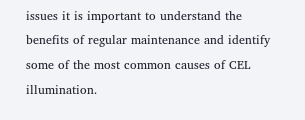issues it is important to understand the benefits of regular maintenance and identify some of the most common causes of CEL illumination.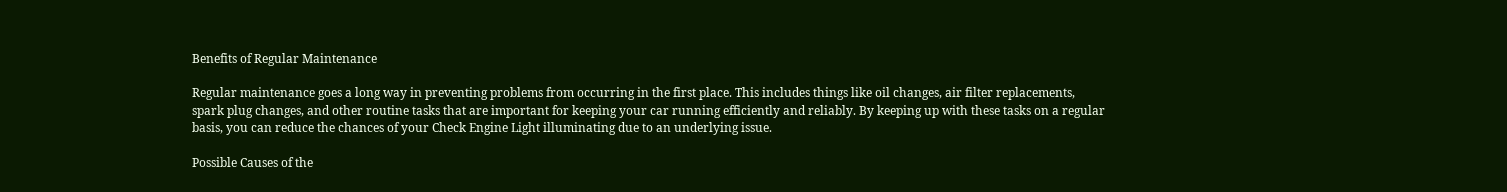Benefits of Regular Maintenance

Regular maintenance goes a long way in preventing problems from occurring in the first place. This includes things like oil changes, air filter replacements, spark plug changes, and other routine tasks that are important for keeping your car running efficiently and reliably. By keeping up with these tasks on a regular basis, you can reduce the chances of your Check Engine Light illuminating due to an underlying issue.

Possible Causes of the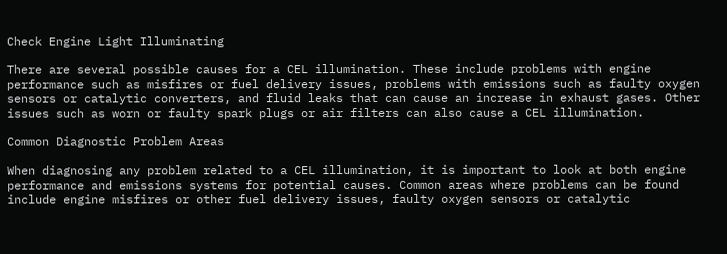Check Engine Light Illuminating

There are several possible causes for a CEL illumination. These include problems with engine performance such as misfires or fuel delivery issues, problems with emissions such as faulty oxygen sensors or catalytic converters, and fluid leaks that can cause an increase in exhaust gases. Other issues such as worn or faulty spark plugs or air filters can also cause a CEL illumination.

Common Diagnostic Problem Areas

When diagnosing any problem related to a CEL illumination, it is important to look at both engine performance and emissions systems for potential causes. Common areas where problems can be found include engine misfires or other fuel delivery issues, faulty oxygen sensors or catalytic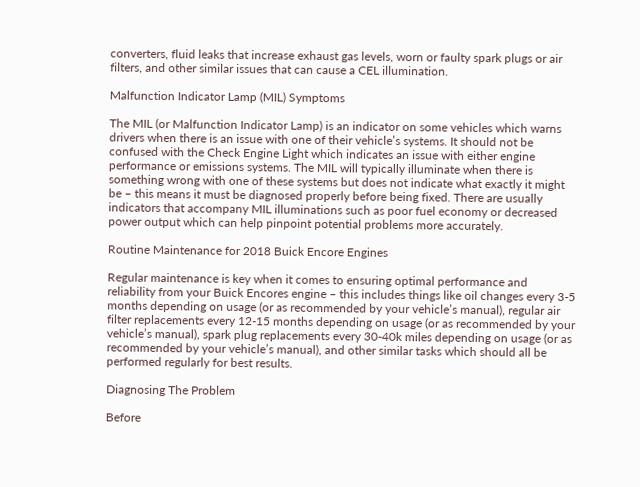converters, fluid leaks that increase exhaust gas levels, worn or faulty spark plugs or air filters, and other similar issues that can cause a CEL illumination.

Malfunction Indicator Lamp (MIL) Symptoms

The MIL (or Malfunction Indicator Lamp) is an indicator on some vehicles which warns drivers when there is an issue with one of their vehicle’s systems. It should not be confused with the Check Engine Light which indicates an issue with either engine performance or emissions systems. The MIL will typically illuminate when there is something wrong with one of these systems but does not indicate what exactly it might be – this means it must be diagnosed properly before being fixed. There are usually indicators that accompany MIL illuminations such as poor fuel economy or decreased power output which can help pinpoint potential problems more accurately.

Routine Maintenance for 2018 Buick Encore Engines

Regular maintenance is key when it comes to ensuring optimal performance and reliability from your Buick Encores engine – this includes things like oil changes every 3-5 months depending on usage (or as recommended by your vehicle’s manual), regular air filter replacements every 12-15 months depending on usage (or as recommended by your vehicle’s manual), spark plug replacements every 30-40k miles depending on usage (or as recommended by your vehicle’s manual), and other similar tasks which should all be performed regularly for best results.

Diagnosing The Problem

Before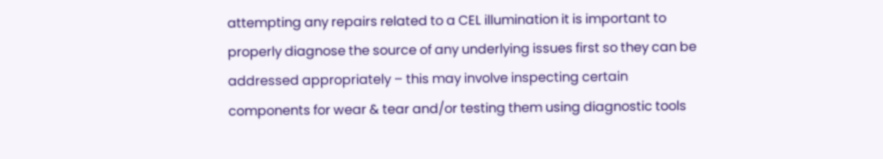attempting any repairs related to a CEL illumination it is important to properly diagnose the source of any underlying issues first so they can be addressed appropriately – this may involve inspecting certain components for wear & tear and/or testing them using diagnostic tools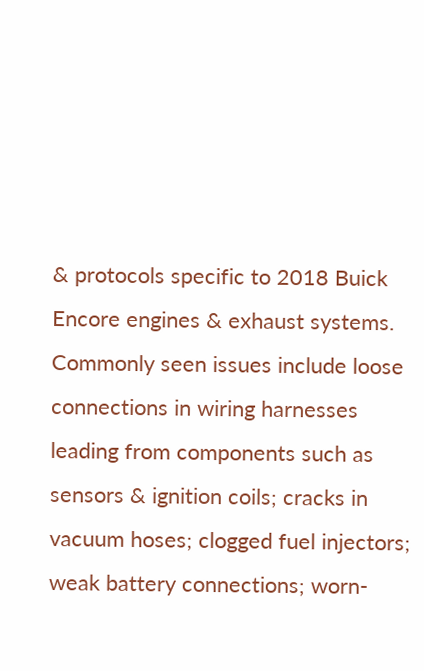& protocols specific to 2018 Buick Encore engines & exhaust systems. Commonly seen issues include loose connections in wiring harnesses leading from components such as sensors & ignition coils; cracks in vacuum hoses; clogged fuel injectors; weak battery connections; worn-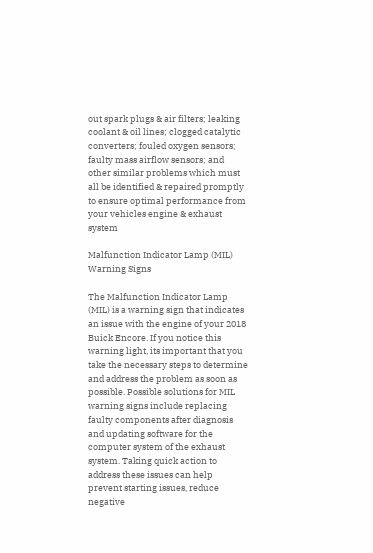out spark plugs & air filters; leaking coolant & oil lines; clogged catalytic converters; fouled oxygen sensors; faulty mass airflow sensors; and other similar problems which must all be identified & repaired promptly to ensure optimal performance from your vehicles engine & exhaust system

Malfunction Indicator Lamp (MIL) Warning Signs

The Malfunction Indicator Lamp (MIL) is a warning sign that indicates an issue with the engine of your 2018 Buick Encore. If you notice this warning light, its important that you take the necessary steps to determine and address the problem as soon as possible. Possible solutions for MIL warning signs include replacing faulty components after diagnosis and updating software for the computer system of the exhaust system. Taking quick action to address these issues can help prevent starting issues, reduce negative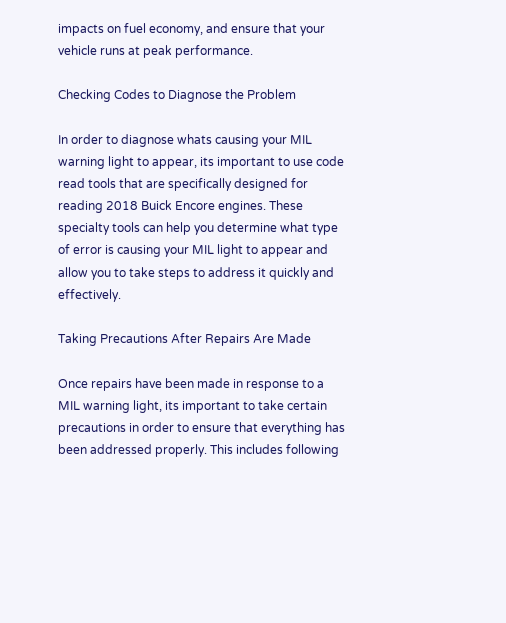impacts on fuel economy, and ensure that your vehicle runs at peak performance.

Checking Codes to Diagnose the Problem

In order to diagnose whats causing your MIL warning light to appear, its important to use code read tools that are specifically designed for reading 2018 Buick Encore engines. These specialty tools can help you determine what type of error is causing your MIL light to appear and allow you to take steps to address it quickly and effectively.

Taking Precautions After Repairs Are Made

Once repairs have been made in response to a MIL warning light, its important to take certain precautions in order to ensure that everything has been addressed properly. This includes following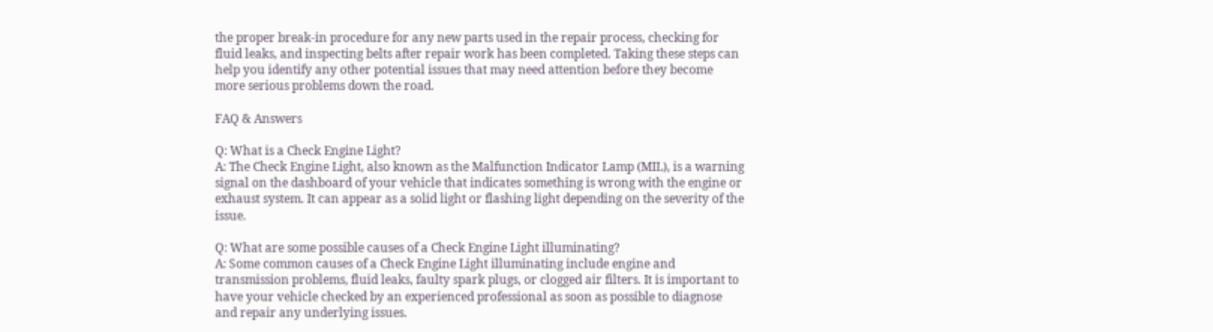the proper break-in procedure for any new parts used in the repair process, checking for fluid leaks, and inspecting belts after repair work has been completed. Taking these steps can help you identify any other potential issues that may need attention before they become more serious problems down the road.

FAQ & Answers

Q: What is a Check Engine Light?
A: The Check Engine Light, also known as the Malfunction Indicator Lamp (MIL), is a warning signal on the dashboard of your vehicle that indicates something is wrong with the engine or exhaust system. It can appear as a solid light or flashing light depending on the severity of the issue.

Q: What are some possible causes of a Check Engine Light illuminating?
A: Some common causes of a Check Engine Light illuminating include engine and transmission problems, fluid leaks, faulty spark plugs, or clogged air filters. It is important to have your vehicle checked by an experienced professional as soon as possible to diagnose and repair any underlying issues.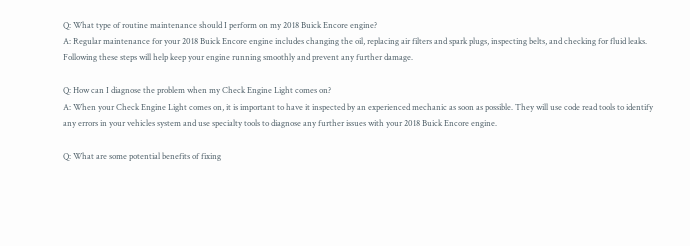Q: What type of routine maintenance should I perform on my 2018 Buick Encore engine?
A: Regular maintenance for your 2018 Buick Encore engine includes changing the oil, replacing air filters and spark plugs, inspecting belts, and checking for fluid leaks. Following these steps will help keep your engine running smoothly and prevent any further damage.

Q: How can I diagnose the problem when my Check Engine Light comes on?
A: When your Check Engine Light comes on, it is important to have it inspected by an experienced mechanic as soon as possible. They will use code read tools to identify any errors in your vehicles system and use specialty tools to diagnose any further issues with your 2018 Buick Encore engine.

Q: What are some potential benefits of fixing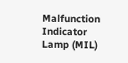Malfunction Indicator Lamp (MIL)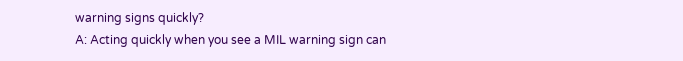warning signs quickly?
A: Acting quickly when you see a MIL warning sign can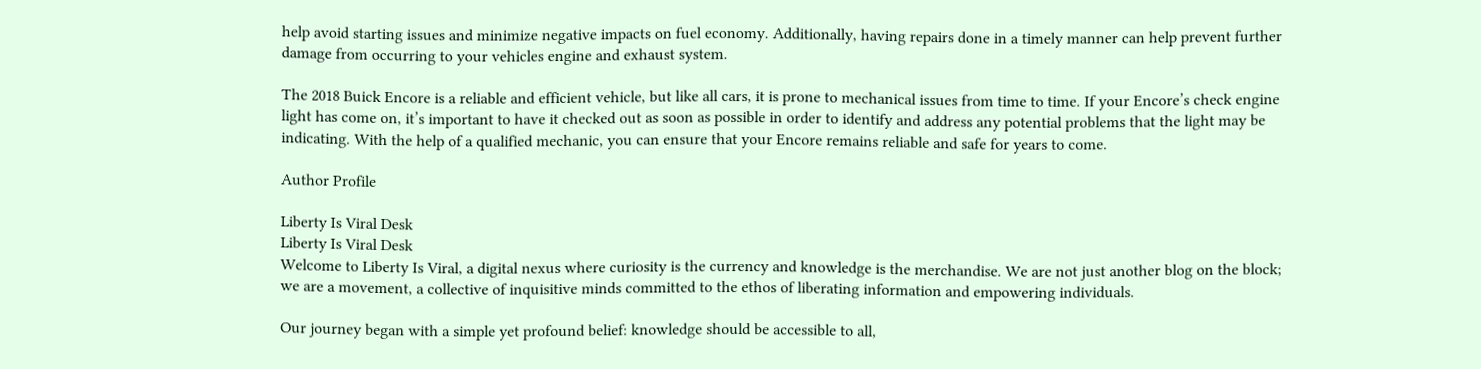help avoid starting issues and minimize negative impacts on fuel economy. Additionally, having repairs done in a timely manner can help prevent further damage from occurring to your vehicles engine and exhaust system.

The 2018 Buick Encore is a reliable and efficient vehicle, but like all cars, it is prone to mechanical issues from time to time. If your Encore’s check engine light has come on, it’s important to have it checked out as soon as possible in order to identify and address any potential problems that the light may be indicating. With the help of a qualified mechanic, you can ensure that your Encore remains reliable and safe for years to come.

Author Profile

Liberty Is Viral Desk
Liberty Is Viral Desk
Welcome to Liberty Is Viral, a digital nexus where curiosity is the currency and knowledge is the merchandise. We are not just another blog on the block; we are a movement, a collective of inquisitive minds committed to the ethos of liberating information and empowering individuals.

Our journey began with a simple yet profound belief: knowledge should be accessible to all,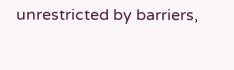unrestricted by barriers,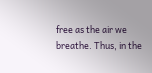free as the air we breathe. Thus, in the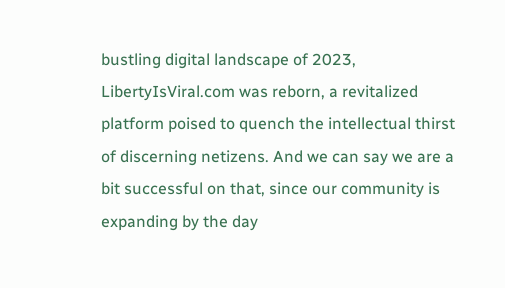bustling digital landscape of 2023, LibertyIsViral.com was reborn, a revitalized platform poised to quench the intellectual thirst of discerning netizens. And we can say we are a bit successful on that, since our community is expanding by the day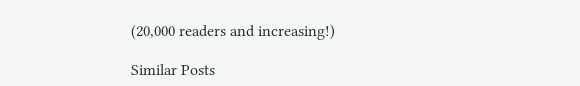(20,000 readers and increasing!)

Similar Posts